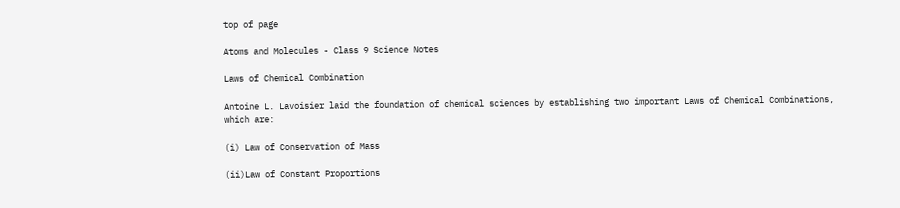top of page

Atoms and Molecules - Class 9 Science Notes

Laws of Chemical Combination

Antoine L. Lavoisier laid the foundation of chemical sciences by establishing two important Laws of Chemical Combinations, which are:

(i) Law of Conservation of Mass

(ii)Law of Constant Proportions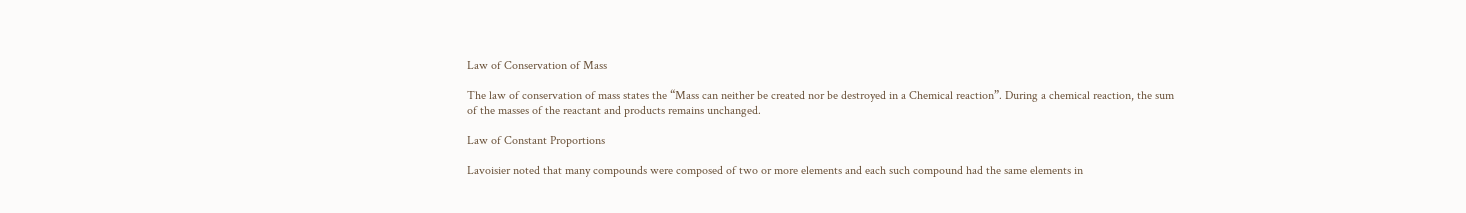Law of Conservation of Mass

The law of conservation of mass states the “Mass can neither be created nor be destroyed in a Chemical reaction”. During a chemical reaction, the sum of the masses of the reactant and products remains unchanged.

Law of Constant Proportions

Lavoisier noted that many compounds were composed of two or more elements and each such compound had the same elements in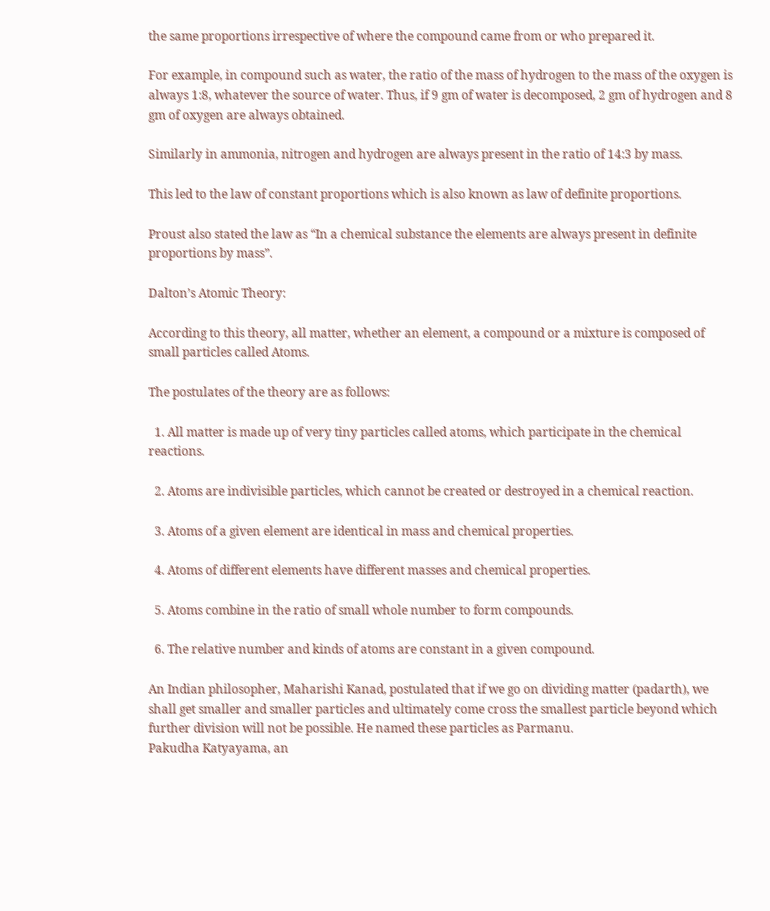the same proportions irrespective of where the compound came from or who prepared it.

For example, in compound such as water, the ratio of the mass of hydrogen to the mass of the oxygen is always 1:8, whatever the source of water. Thus, if 9 gm of water is decomposed, 2 gm of hydrogen and 8 gm of oxygen are always obtained.

Similarly in ammonia, nitrogen and hydrogen are always present in the ratio of 14:3 by mass.

This led to the law of constant proportions which is also known as law of definite proportions.

Proust also stated the law as “In a chemical substance the elements are always present in definite proportions by mass”.

Dalton’s Atomic Theory:

According to this theory, all matter, whether an element, a compound or a mixture is composed of small particles called Atoms.

The postulates of the theory are as follows:

  1. All matter is made up of very tiny particles called atoms, which participate in the chemical reactions.

  2. Atoms are indivisible particles, which cannot be created or destroyed in a chemical reaction.

  3. Atoms of a given element are identical in mass and chemical properties.

  4. Atoms of different elements have different masses and chemical properties.

  5. Atoms combine in the ratio of small whole number to form compounds.

  6. The relative number and kinds of atoms are constant in a given compound.

An Indian philosopher, Maharishi Kanad, postulated that if we go on dividing matter (padarth), we shall get smaller and smaller particles and ultimately come cross the smallest particle beyond which further division will not be possible. He named these particles as Parmanu.
Pakudha Katyayama, an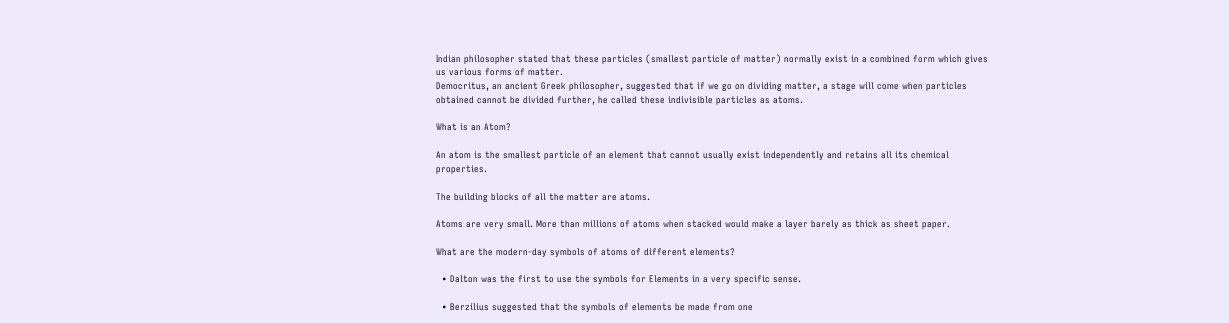Indian philosopher stated that these particles (smallest particle of matter) normally exist in a combined form which gives us various forms of matter.
Democritus, an ancient Greek philosopher, suggested that if we go on dividing matter, a stage will come when particles obtained cannot be divided further, he called these indivisible particles as atoms.

What is an Atom?

An atom is the smallest particle of an element that cannot usually exist independently and retains all its chemical properties.

The building blocks of all the matter are atoms.

Atoms are very small. More than millions of atoms when stacked would make a layer barely as thick as sheet paper.

What are the modern-day symbols of atoms of different elements?

  • Dalton was the first to use the symbols for Elements in a very specific sense.

  • Berzilius suggested that the symbols of elements be made from one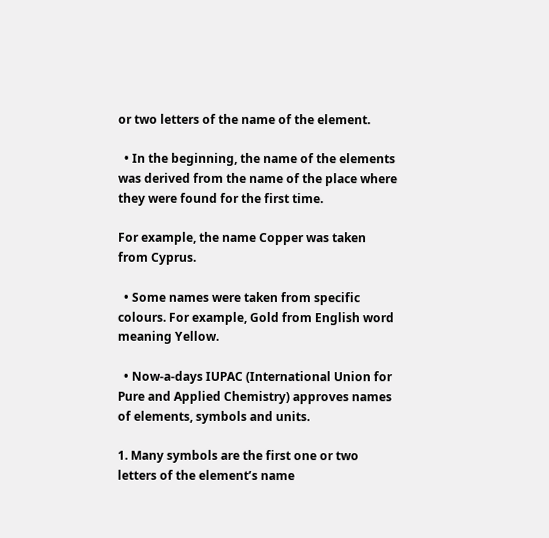or two letters of the name of the element.

  • In the beginning, the name of the elements was derived from the name of the place where they were found for the first time.

For example, the name Copper was taken from Cyprus.

  • Some names were taken from specific colours. For example, Gold from English word meaning Yellow.

  • Now-a-days IUPAC (International Union for Pure and Applied Chemistry) approves names of elements, symbols and units.

1. Many symbols are the first one or two letters of the element’s name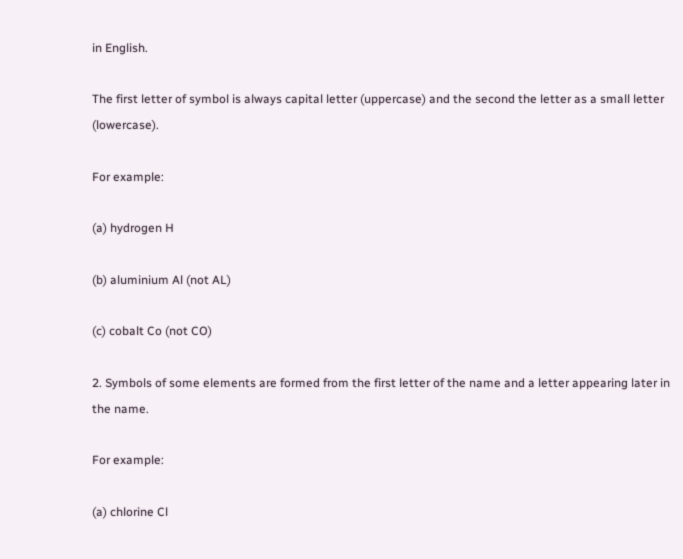in English.

The first letter of symbol is always capital letter (uppercase) and the second the letter as a small letter (lowercase).

For example:

(a) hydrogen H

(b) aluminium Al (not AL)

(c) cobalt Co (not CO)

2. Symbols of some elements are formed from the first letter of the name and a letter appearing later in the name.

For example:

(a) chlorine Cl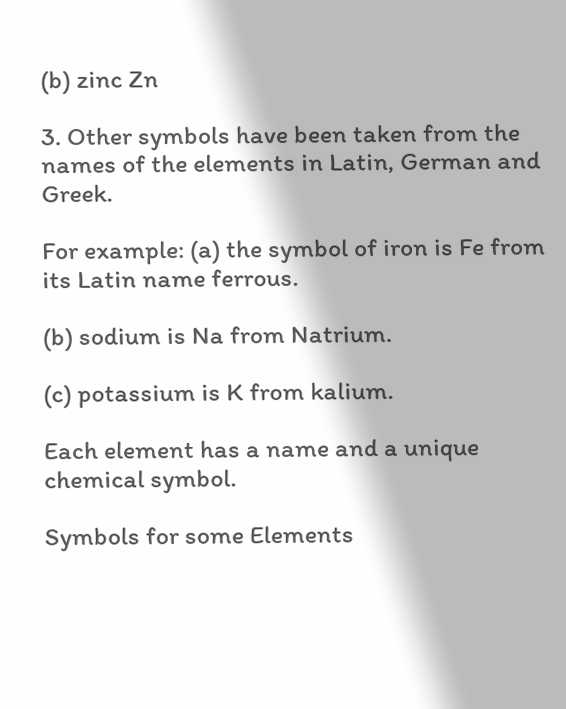(b) zinc Zn

3. Other symbols have been taken from the names of the elements in Latin, German and Greek.

For example: (a) the symbol of iron is Fe from its Latin name ferrous.

(b) sodium is Na from Natrium.

(c) potassium is K from kalium.

Each element has a name and a unique chemical symbol.

Symbols for some Elements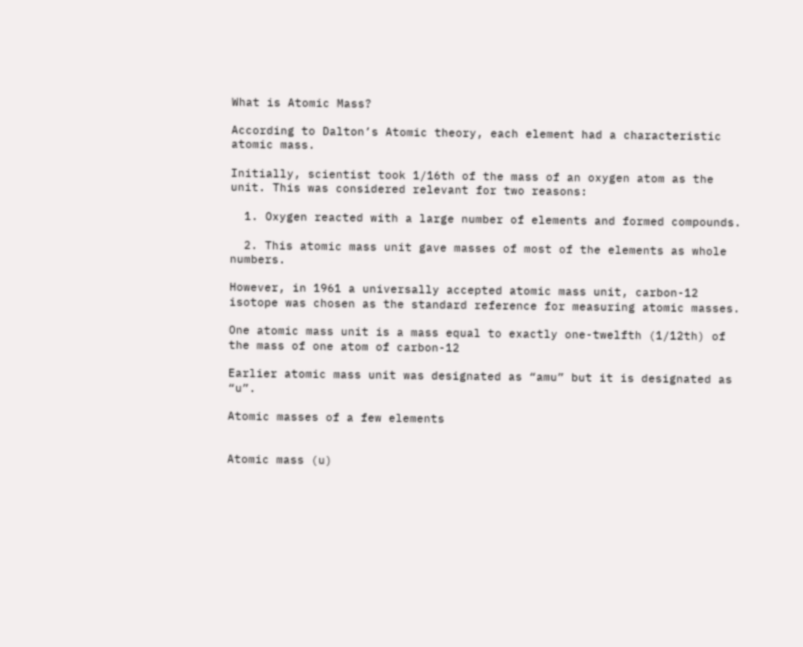What is Atomic Mass?

According to Dalton’s Atomic theory, each element had a characteristic atomic mass.

Initially, scientist took 1/16th of the mass of an oxygen atom as the unit. This was considered relevant for two reasons:

  1. Oxygen reacted with a large number of elements and formed compounds.

  2. This atomic mass unit gave masses of most of the elements as whole numbers.

However, in 1961 a universally accepted atomic mass unit, carbon-12 isotope was chosen as the standard reference for measuring atomic masses.

One atomic mass unit is a mass equal to exactly one-twelfth (1/12th) of the mass of one atom of carbon-12

Earlier atomic mass unit was designated as “amu” but it is designated as “u”.

Atomic masses of a few elements


Atomic mass (u)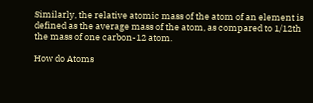Similarly, the relative atomic mass of the atom of an element is defined as the average mass of the atom, as compared to 1/12th the mass of one carbon-12 atom.

How do Atoms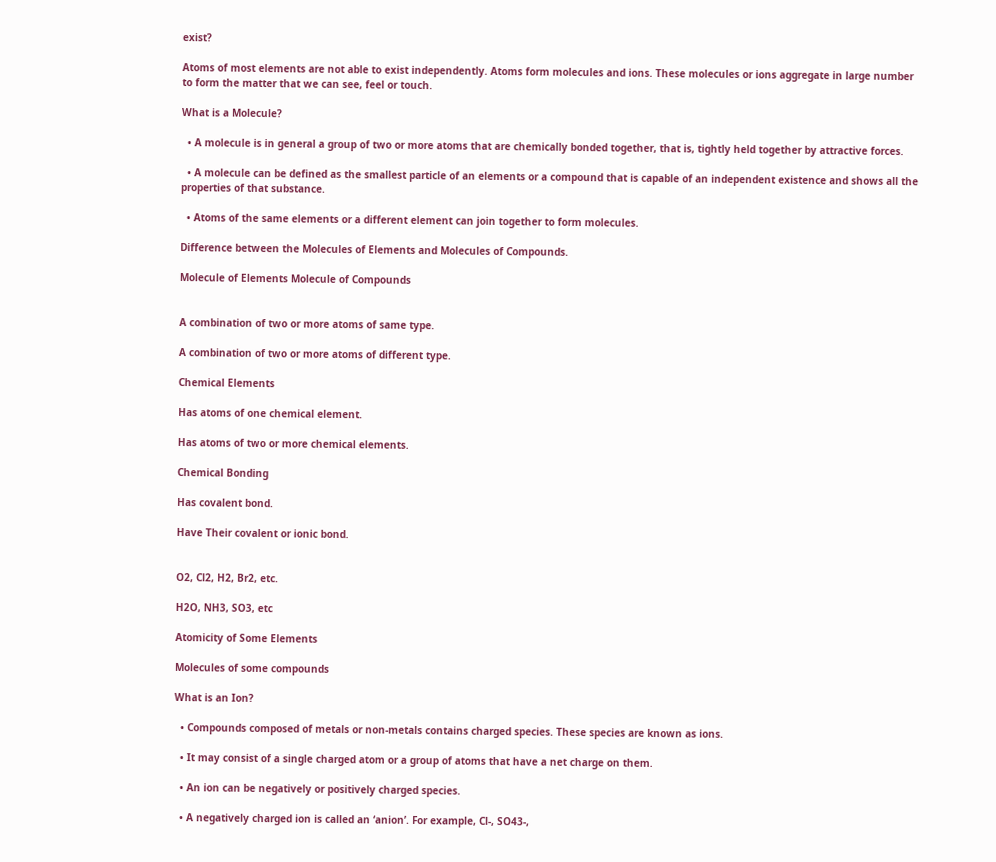exist?

Atoms of most elements are not able to exist independently. Atoms form molecules and ions. These molecules or ions aggregate in large number to form the matter that we can see, feel or touch.

What is a Molecule?

  • A molecule is in general a group of two or more atoms that are chemically bonded together, that is, tightly held together by attractive forces.

  • A molecule can be defined as the smallest particle of an elements or a compound that is capable of an independent existence and shows all the properties of that substance.

  • Atoms of the same elements or a different element can join together to form molecules.

Difference between the Molecules of Elements and Molecules of Compounds.

Molecule of Elements Molecule of Compounds


A combination of two or more atoms of same type.

A combination of two or more atoms of different type.

Chemical Elements

Has atoms of one chemical element.

Has atoms of two or more chemical elements.

Chemical Bonding

Has covalent bond.

Have Their covalent or ionic bond.


O2, Cl2, H2, Br2, etc.

H2O, NH3, SO3, etc

Atomicity of Some Elements

Molecules of some compounds

What is an Ion?

  • Compounds composed of metals or non-metals contains charged species. These species are known as ions.

  • It may consist of a single charged atom or a group of atoms that have a net charge on them.

  • An ion can be negatively or positively charged species.

  • A negatively charged ion is called an ‘anion’. For example, Cl-, SO43-,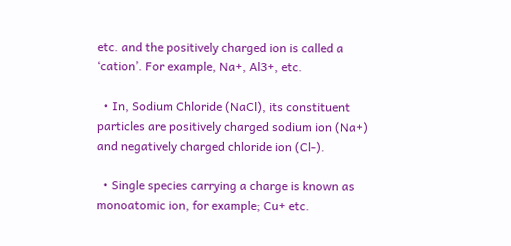etc. and the positively charged ion is called a ‘cation’. For example, Na+, Al3+, etc.

  • In, Sodium Chloride (NaCl), its constituent particles are positively charged sodium ion (Na+) and negatively charged chloride ion (Cl-).

  • Single species carrying a charge is known as monoatomic ion, for example; Cu+ etc.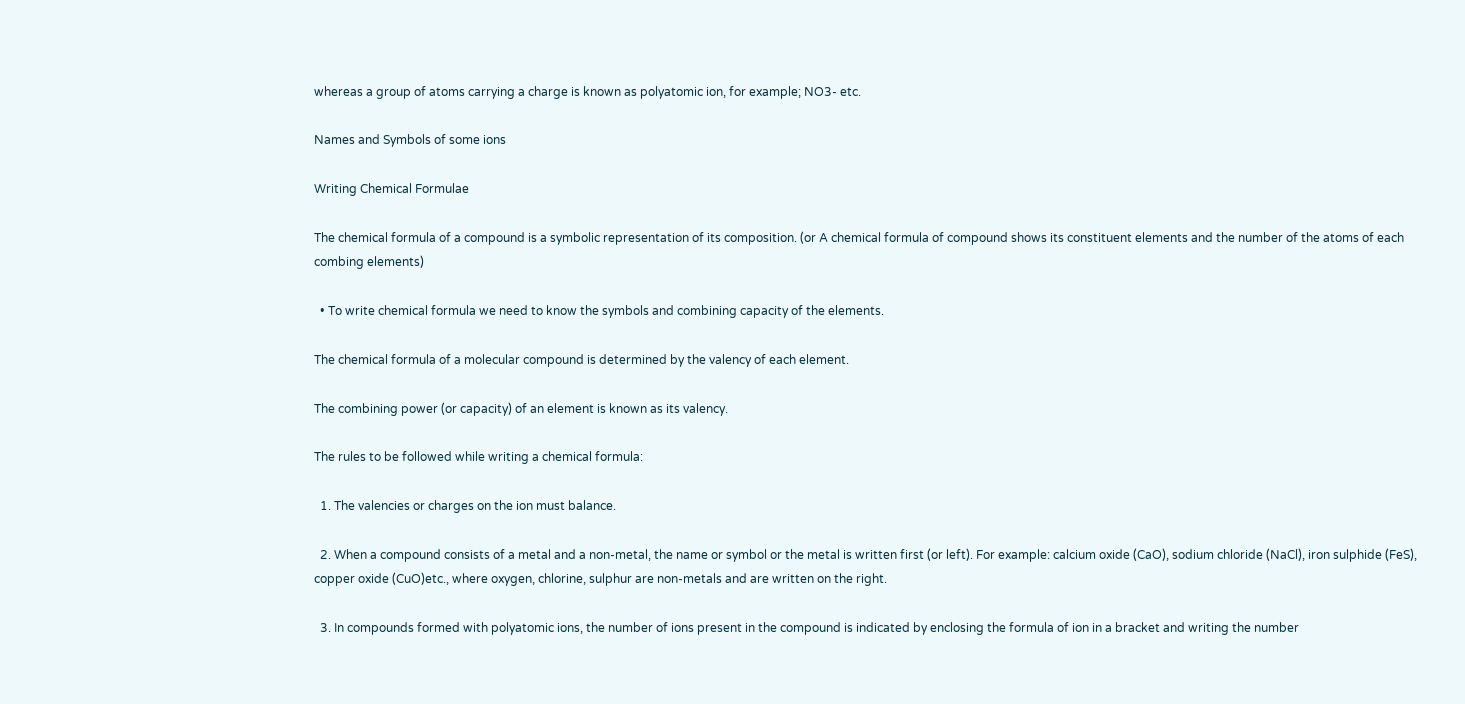whereas a group of atoms carrying a charge is known as polyatomic ion, for example; NO3- etc.

Names and Symbols of some ions

Writing Chemical Formulae

The chemical formula of a compound is a symbolic representation of its composition. (or A chemical formula of compound shows its constituent elements and the number of the atoms of each combing elements)

  • To write chemical formula we need to know the symbols and combining capacity of the elements.

The chemical formula of a molecular compound is determined by the valency of each element.

The combining power (or capacity) of an element is known as its valency.

The rules to be followed while writing a chemical formula:

  1. The valencies or charges on the ion must balance.

  2. When a compound consists of a metal and a non-metal, the name or symbol or the metal is written first (or left). For example: calcium oxide (CaO), sodium chloride (NaCl), iron sulphide (FeS), copper oxide (CuO)etc., where oxygen, chlorine, sulphur are non-metals and are written on the right.

  3. In compounds formed with polyatomic ions, the number of ions present in the compound is indicated by enclosing the formula of ion in a bracket and writing the number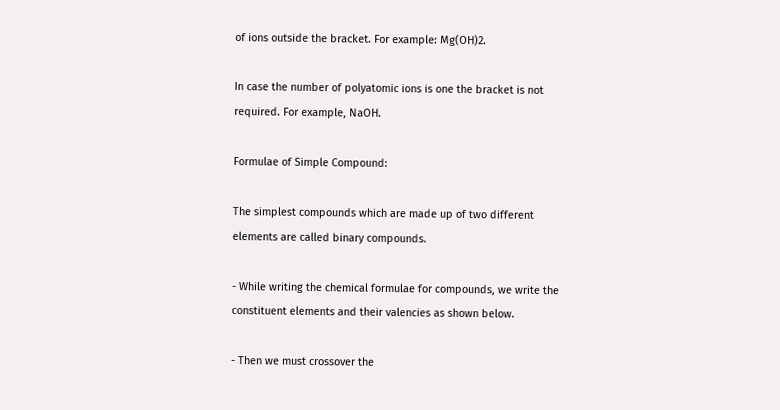of ions outside the bracket. For example: Mg(OH)2.

In case the number of polyatomic ions is one the bracket is not required. For example, NaOH.

Formulae of Simple Compound:

The simplest compounds which are made up of two different elements are called binary compounds.

- While writing the chemical formulae for compounds, we write the constituent elements and their valencies as shown below.

- Then we must crossover the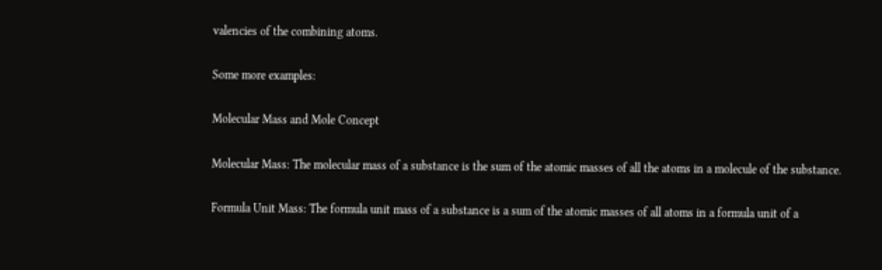valencies of the combining atoms.

Some more examples:

Molecular Mass and Mole Concept

Molecular Mass: The molecular mass of a substance is the sum of the atomic masses of all the atoms in a molecule of the substance.

Formula Unit Mass: The formula unit mass of a substance is a sum of the atomic masses of all atoms in a formula unit of a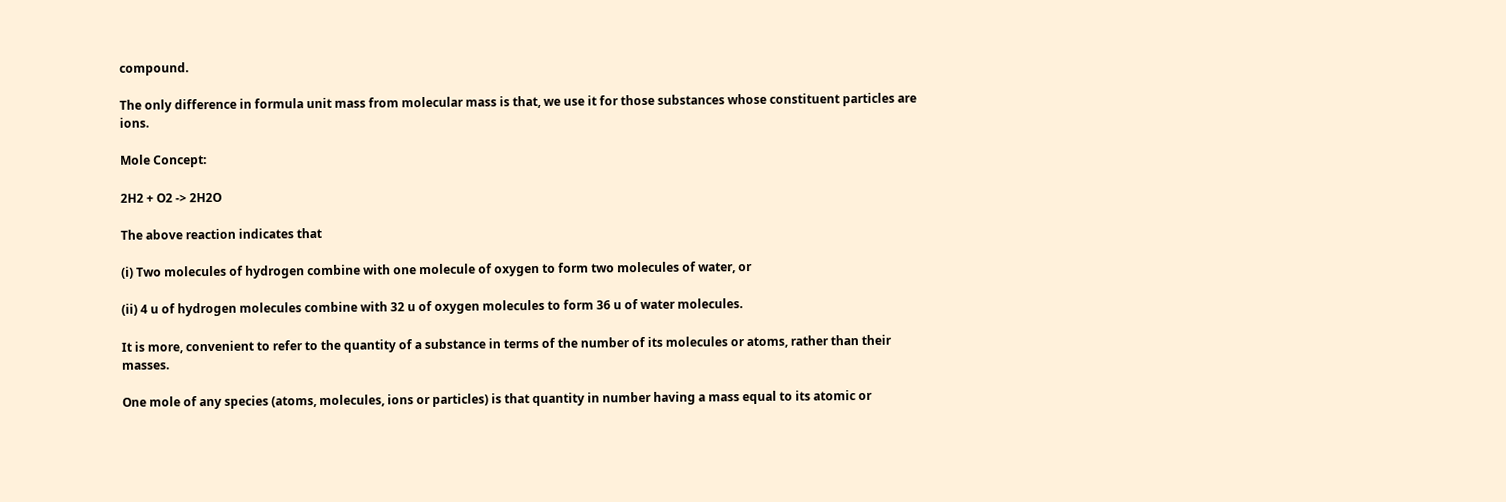compound.

The only difference in formula unit mass from molecular mass is that, we use it for those substances whose constituent particles are ions.

Mole Concept:

2H2 + O2 -> 2H2O

The above reaction indicates that

(i) Two molecules of hydrogen combine with one molecule of oxygen to form two molecules of water, or

(ii) 4 u of hydrogen molecules combine with 32 u of oxygen molecules to form 36 u of water molecules.

It is more, convenient to refer to the quantity of a substance in terms of the number of its molecules or atoms, rather than their masses.

One mole of any species (atoms, molecules, ions or particles) is that quantity in number having a mass equal to its atomic or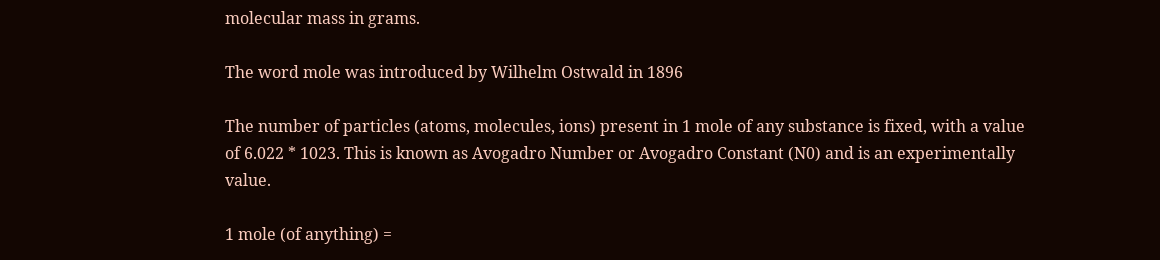molecular mass in grams.

The word mole was introduced by Wilhelm Ostwald in 1896

The number of particles (atoms, molecules, ions) present in 1 mole of any substance is fixed, with a value of 6.022 * 1023. This is known as Avogadro Number or Avogadro Constant (N0) and is an experimentally value.

1 mole (of anything) =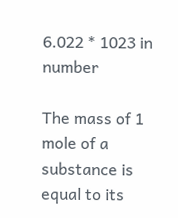6.022 * 1023 in number

The mass of 1 mole of a substance is equal to its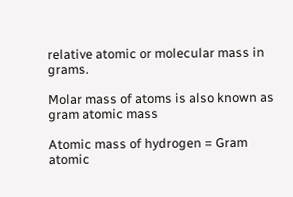relative atomic or molecular mass in grams.

Molar mass of atoms is also known as gram atomic mass

Atomic mass of hydrogen = Gram atomic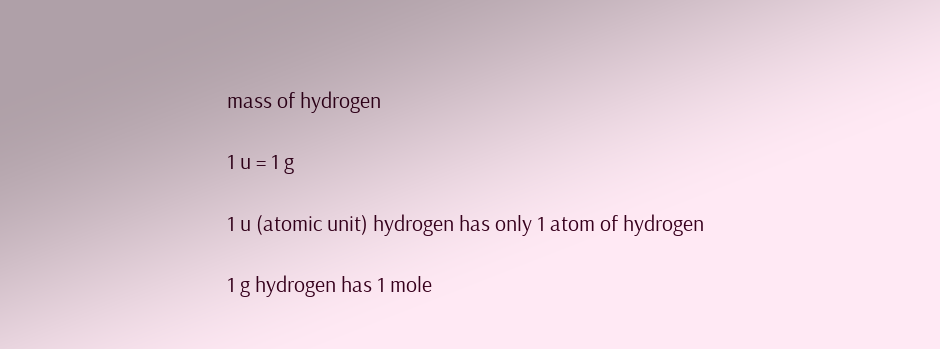mass of hydrogen

1 u = 1 g

1 u (atomic unit) hydrogen has only 1 atom of hydrogen

1 g hydrogen has 1 mole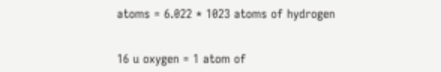atoms = 6.022 * 1023 atoms of hydrogen


16 u oxygen = 1 atom of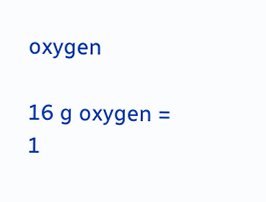oxygen

16 g oxygen = 1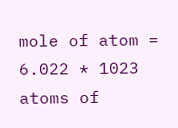mole of atom = 6.022 * 1023 atoms of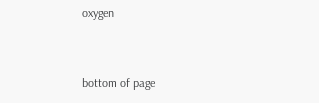oxygen


bottom of page